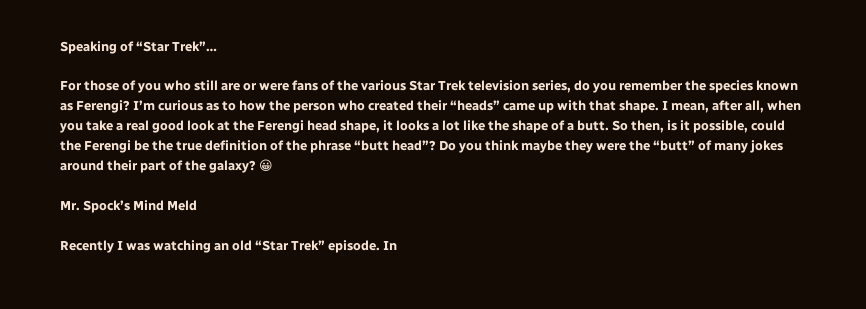Speaking of “Star Trek”…

For those of you who still are or were fans of the various Star Trek television series, do you remember the species known as Ferengi? I’m curious as to how the person who created their “heads” came up with that shape. I mean, after all, when you take a real good look at the Ferengi head shape, it looks a lot like the shape of a butt. So then, is it possible, could the Ferengi be the true definition of the phrase “butt head”? Do you think maybe they were the “butt” of many jokes around their part of the galaxy? 😀

Mr. Spock’s Mind Meld

Recently I was watching an old “Star Trek” episode. In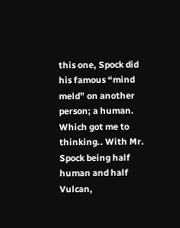this one, Spock did his famous “mind meld” on another person; a human. Which got me to thinking.. With Mr. Spock being half human and half Vulcan,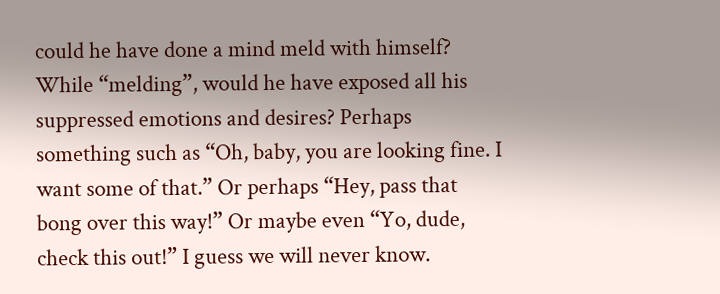could he have done a mind meld with himself? While “melding”, would he have exposed all his suppressed emotions and desires? Perhaps something such as “Oh, baby, you are looking fine. I want some of that.” Or perhaps “Hey, pass that bong over this way!” Or maybe even “Yo, dude, check this out!” I guess we will never know.